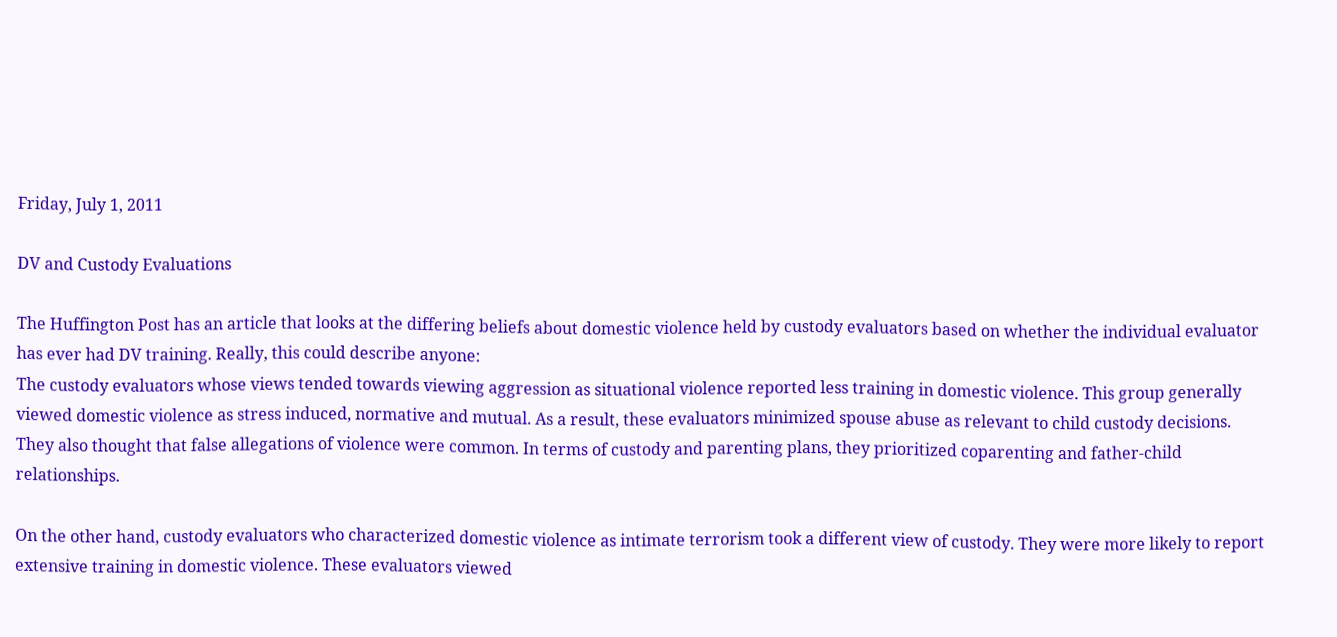Friday, July 1, 2011

DV and Custody Evaluations

The Huffington Post has an article that looks at the differing beliefs about domestic violence held by custody evaluators based on whether the individual evaluator has ever had DV training. Really, this could describe anyone:
The custody evaluators whose views tended towards viewing aggression as situational violence reported less training in domestic violence. This group generally viewed domestic violence as stress induced, normative and mutual. As a result, these evaluators minimized spouse abuse as relevant to child custody decisions. They also thought that false allegations of violence were common. In terms of custody and parenting plans, they prioritized coparenting and father-child relationships.

On the other hand, custody evaluators who characterized domestic violence as intimate terrorism took a different view of custody. They were more likely to report extensive training in domestic violence. These evaluators viewed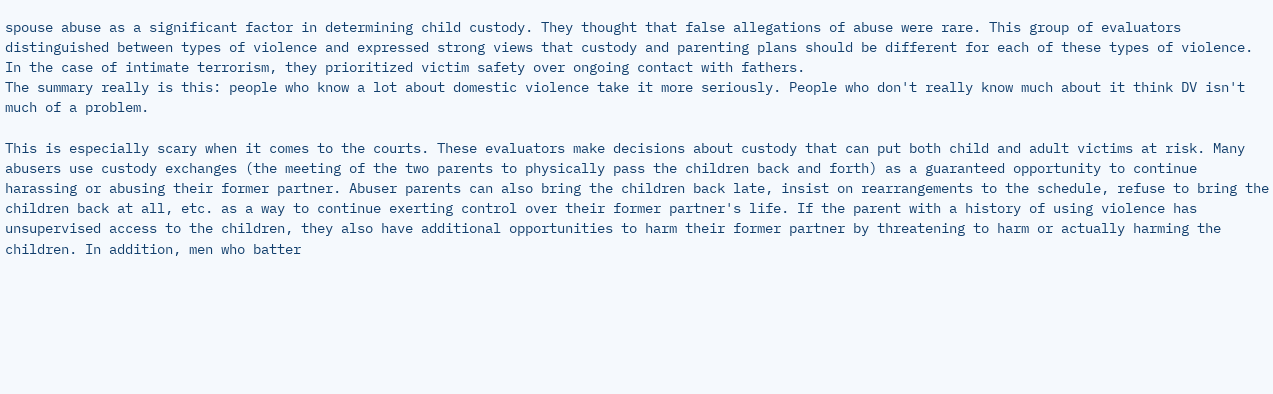spouse abuse as a significant factor in determining child custody. They thought that false allegations of abuse were rare. This group of evaluators distinguished between types of violence and expressed strong views that custody and parenting plans should be different for each of these types of violence. In the case of intimate terrorism, they prioritized victim safety over ongoing contact with fathers.
The summary really is this: people who know a lot about domestic violence take it more seriously. People who don't really know much about it think DV isn't much of a problem.

This is especially scary when it comes to the courts. These evaluators make decisions about custody that can put both child and adult victims at risk. Many abusers use custody exchanges (the meeting of the two parents to physically pass the children back and forth) as a guaranteed opportunity to continue harassing or abusing their former partner. Abuser parents can also bring the children back late, insist on rearrangements to the schedule, refuse to bring the children back at all, etc. as a way to continue exerting control over their former partner's life. If the parent with a history of using violence has unsupervised access to the children, they also have additional opportunities to harm their former partner by threatening to harm or actually harming the children. In addition, men who batter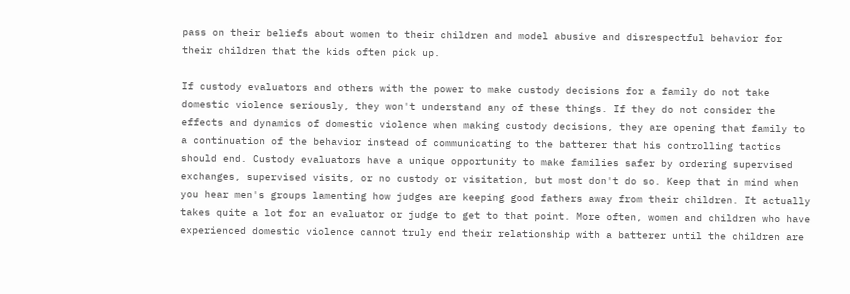pass on their beliefs about women to their children and model abusive and disrespectful behavior for their children that the kids often pick up.

If custody evaluators and others with the power to make custody decisions for a family do not take domestic violence seriously, they won't understand any of these things. If they do not consider the effects and dynamics of domestic violence when making custody decisions, they are opening that family to a continuation of the behavior instead of communicating to the batterer that his controlling tactics should end. Custody evaluators have a unique opportunity to make families safer by ordering supervised exchanges, supervised visits, or no custody or visitation, but most don't do so. Keep that in mind when you hear men's groups lamenting how judges are keeping good fathers away from their children. It actually takes quite a lot for an evaluator or judge to get to that point. More often, women and children who have experienced domestic violence cannot truly end their relationship with a batterer until the children are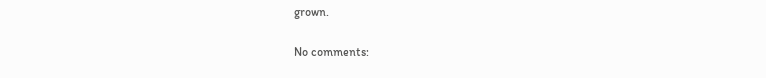grown.

No comments: